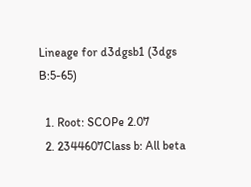Lineage for d3dgsb1 (3dgs B:5-65)

  1. Root: SCOPe 2.07
  2. 2344607Class b: All beta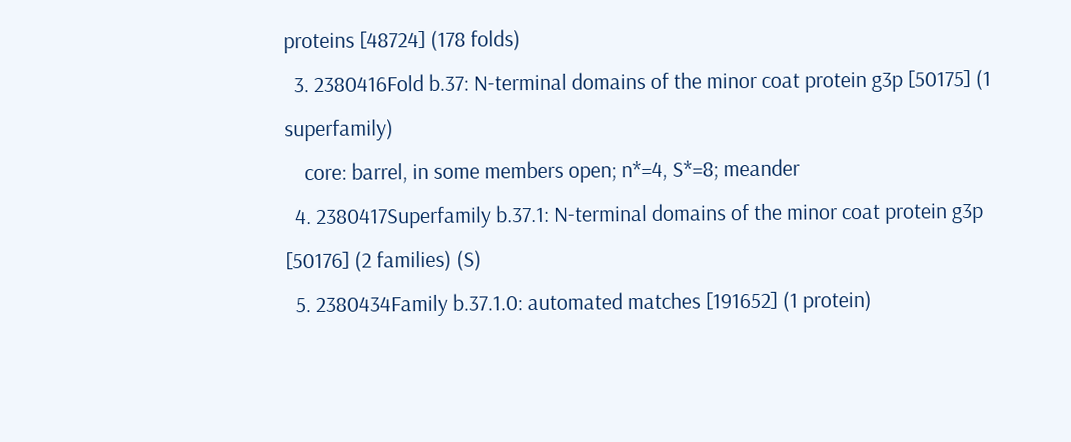proteins [48724] (178 folds)
  3. 2380416Fold b.37: N-terminal domains of the minor coat protein g3p [50175] (1 superfamily)
    core: barrel, in some members open; n*=4, S*=8; meander
  4. 2380417Superfamily b.37.1: N-terminal domains of the minor coat protein g3p [50176] (2 families) (S)
  5. 2380434Family b.37.1.0: automated matches [191652] (1 protein)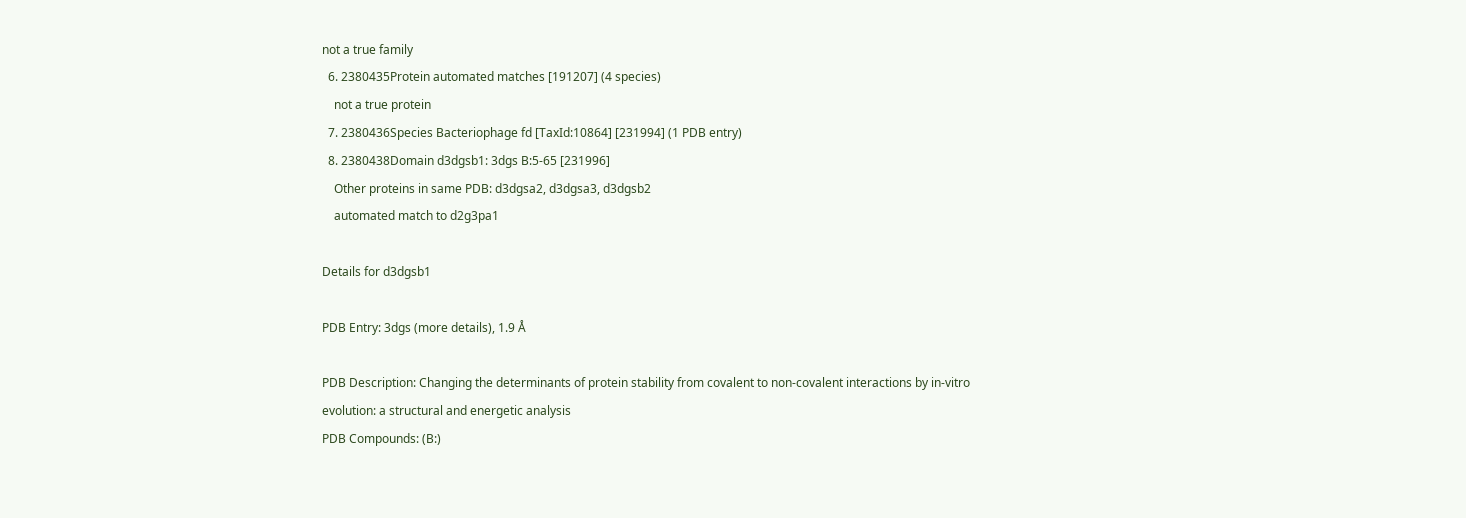not a true family
  6. 2380435Protein automated matches [191207] (4 species)
    not a true protein
  7. 2380436Species Bacteriophage fd [TaxId:10864] [231994] (1 PDB entry)
  8. 2380438Domain d3dgsb1: 3dgs B:5-65 [231996]
    Other proteins in same PDB: d3dgsa2, d3dgsa3, d3dgsb2
    automated match to d2g3pa1

Details for d3dgsb1

PDB Entry: 3dgs (more details), 1.9 Å

PDB Description: Changing the determinants of protein stability from covalent to non-covalent interactions by in-vitro evolution: a structural and energetic analysis
PDB Compounds: (B:)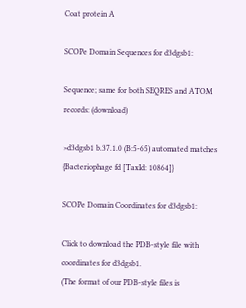Coat protein A

SCOPe Domain Sequences for d3dgsb1:

Sequence; same for both SEQRES and ATOM records: (download)

>d3dgsb1 b.37.1.0 (B:5-65) automated matches {Bacteriophage fd [TaxId: 10864]}

SCOPe Domain Coordinates for d3dgsb1:

Click to download the PDB-style file with coordinates for d3dgsb1.
(The format of our PDB-style files is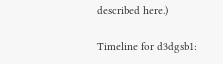described here.)

Timeline for d3dgsb1: